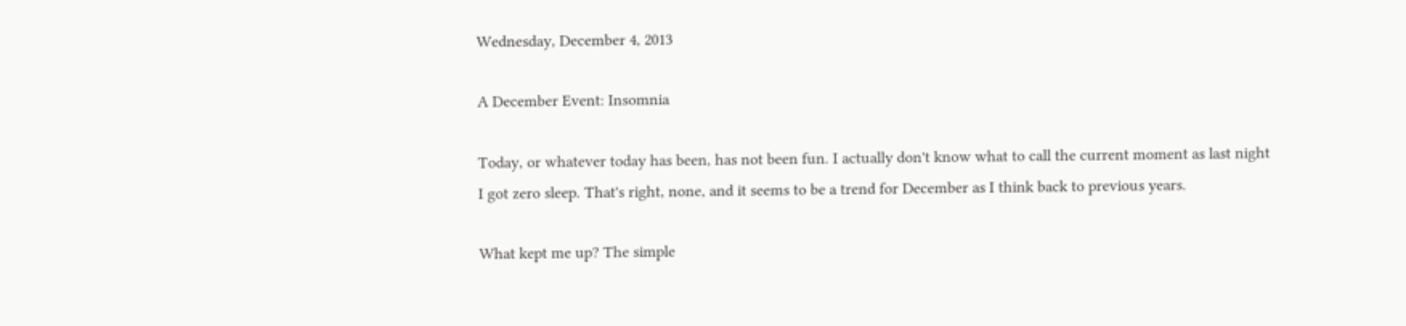Wednesday, December 4, 2013

A December Event: Insomnia

Today, or whatever today has been, has not been fun. I actually don't know what to call the current moment as last night I got zero sleep. That's right, none, and it seems to be a trend for December as I think back to previous years.

What kept me up? The simple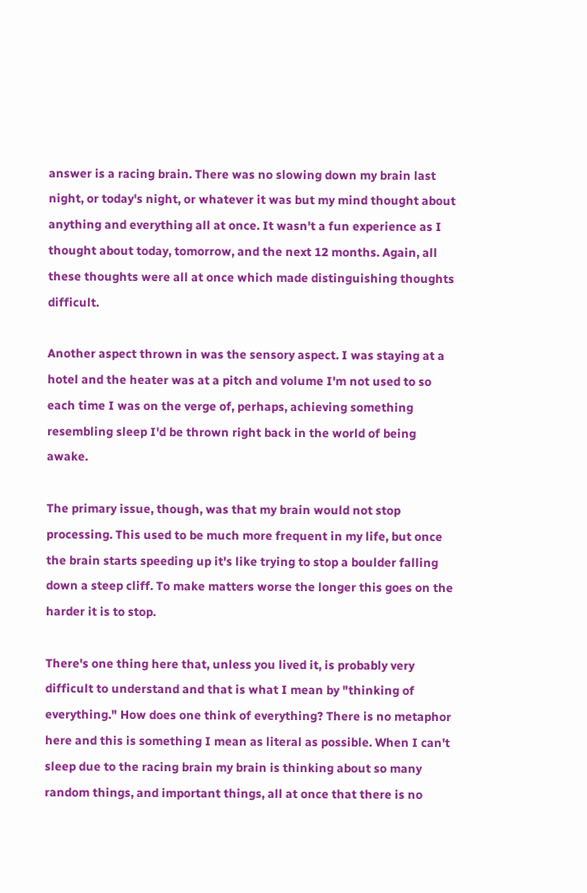answer is a racing brain. There was no slowing down my brain last night, or today's night, or whatever it was but my mind thought about anything and everything all at once. It wasn't a fun experience as I thought about today, tomorrow, and the next 12 months. Again, all these thoughts were all at once which made distinguishing thoughts difficult.

Another aspect thrown in was the sensory aspect. I was staying at a hotel and the heater was at a pitch and volume I'm not used to so each time I was on the verge of, perhaps, achieving something resembling sleep I'd be thrown right back in the world of being awake.

The primary issue, though, was that my brain would not stop processing. This used to be much more frequent in my life, but once the brain starts speeding up it's like trying to stop a boulder falling down a steep cliff. To make matters worse the longer this goes on the harder it is to stop.

There's one thing here that, unless you lived it, is probably very difficult to understand and that is what I mean by "thinking of everything." How does one think of everything? There is no metaphor here and this is something I mean as literal as possible. When I can't sleep due to the racing brain my brain is thinking about so many random things, and important things, all at once that there is no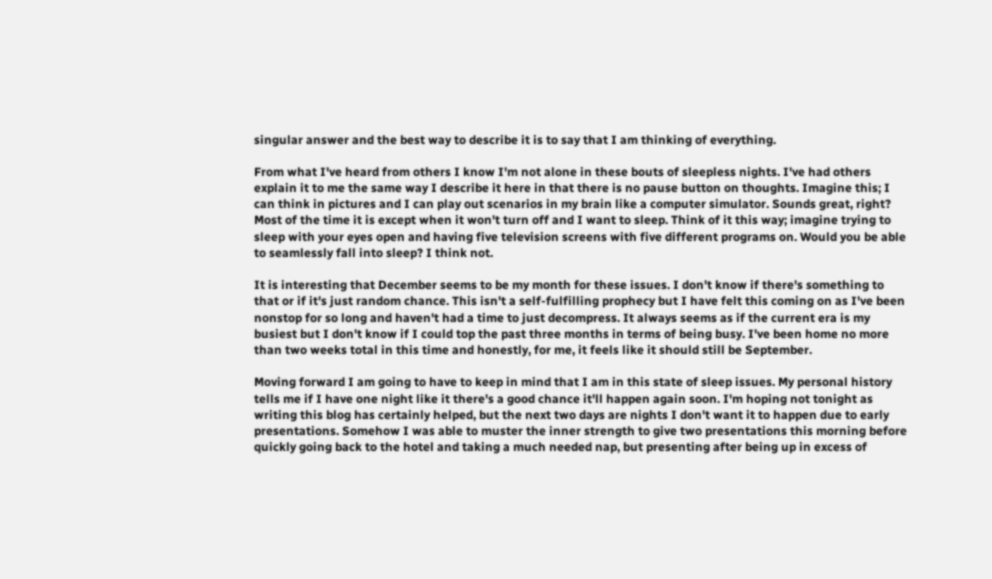singular answer and the best way to describe it is to say that I am thinking of everything.

From what I've heard from others I know I'm not alone in these bouts of sleepless nights. I've had others explain it to me the same way I describe it here in that there is no pause button on thoughts. Imagine this; I can think in pictures and I can play out scenarios in my brain like a computer simulator. Sounds great, right? Most of the time it is except when it won't turn off and I want to sleep. Think of it this way; imagine trying to sleep with your eyes open and having five television screens with five different programs on. Would you be able to seamlessly fall into sleep? I think not.

It is interesting that December seems to be my month for these issues. I don't know if there's something to that or if it's just random chance. This isn't a self-fulfilling prophecy but I have felt this coming on as I've been nonstop for so long and haven't had a time to just decompress. It always seems as if the current era is my busiest but I don't know if I could top the past three months in terms of being busy. I've been home no more than two weeks total in this time and honestly, for me, it feels like it should still be September.

Moving forward I am going to have to keep in mind that I am in this state of sleep issues. My personal history tells me if I have one night like it there's a good chance it'll happen again soon. I'm hoping not tonight as writing this blog has certainly helped, but the next two days are nights I don't want it to happen due to early presentations. Somehow I was able to muster the inner strength to give two presentations this morning before quickly going back to the hotel and taking a much needed nap, but presenting after being up in excess of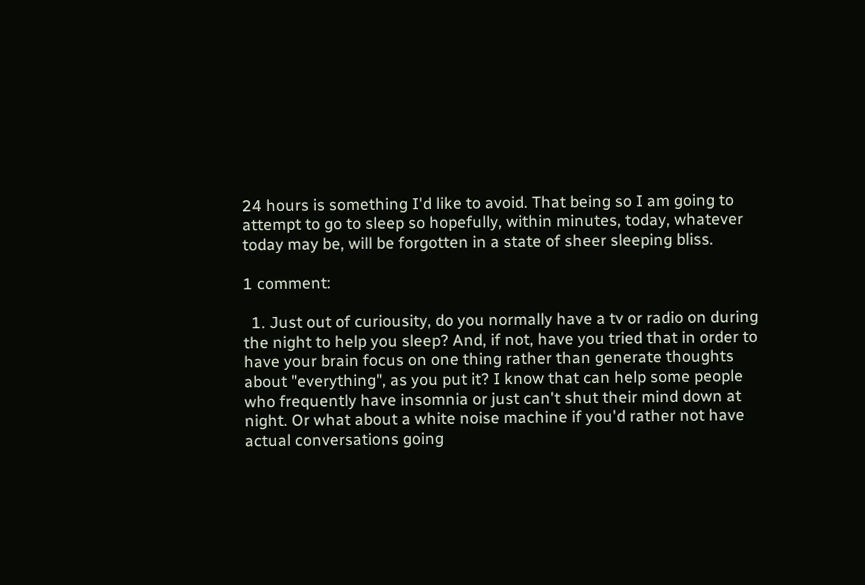24 hours is something I'd like to avoid. That being so I am going to attempt to go to sleep so hopefully, within minutes, today, whatever today may be, will be forgotten in a state of sheer sleeping bliss.

1 comment:

  1. Just out of curiousity, do you normally have a tv or radio on during the night to help you sleep? And, if not, have you tried that in order to have your brain focus on one thing rather than generate thoughts about "everything", as you put it? I know that can help some people who frequently have insomnia or just can't shut their mind down at night. Or what about a white noise machine if you'd rather not have actual conversations going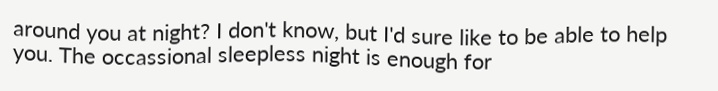around you at night? I don't know, but I'd sure like to be able to help you. The occassional sleepless night is enough for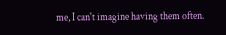me, I can't imagine having them often.